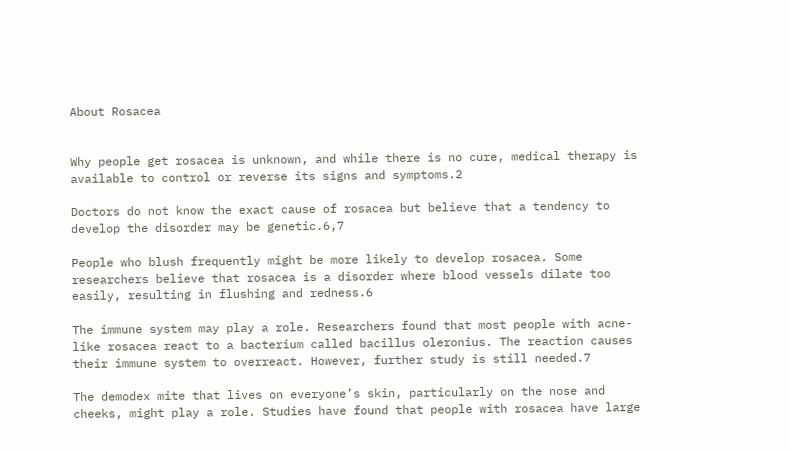About Rosacea


Why people get rosacea is unknown, and while there is no cure, medical therapy is available to control or reverse its signs and symptoms.2

Doctors do not know the exact cause of rosacea but believe that a tendency to develop the disorder may be genetic.6,7

People who blush frequently might be more likely to develop rosacea. Some researchers believe that rosacea is a disorder where blood vessels dilate too easily, resulting in flushing and redness.6

The immune system may play a role. Researchers found that most people with acne-like rosacea react to a bacterium called bacillus oleronius. The reaction causes their immune system to overreact. However, further study is still needed.7

The demodex mite that lives on everyone’s skin, particularly on the nose and cheeks, might play a role. Studies have found that people with rosacea have large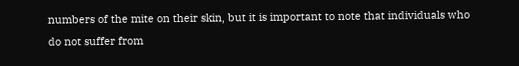numbers of the mite on their skin, but it is important to note that individuals who do not suffer from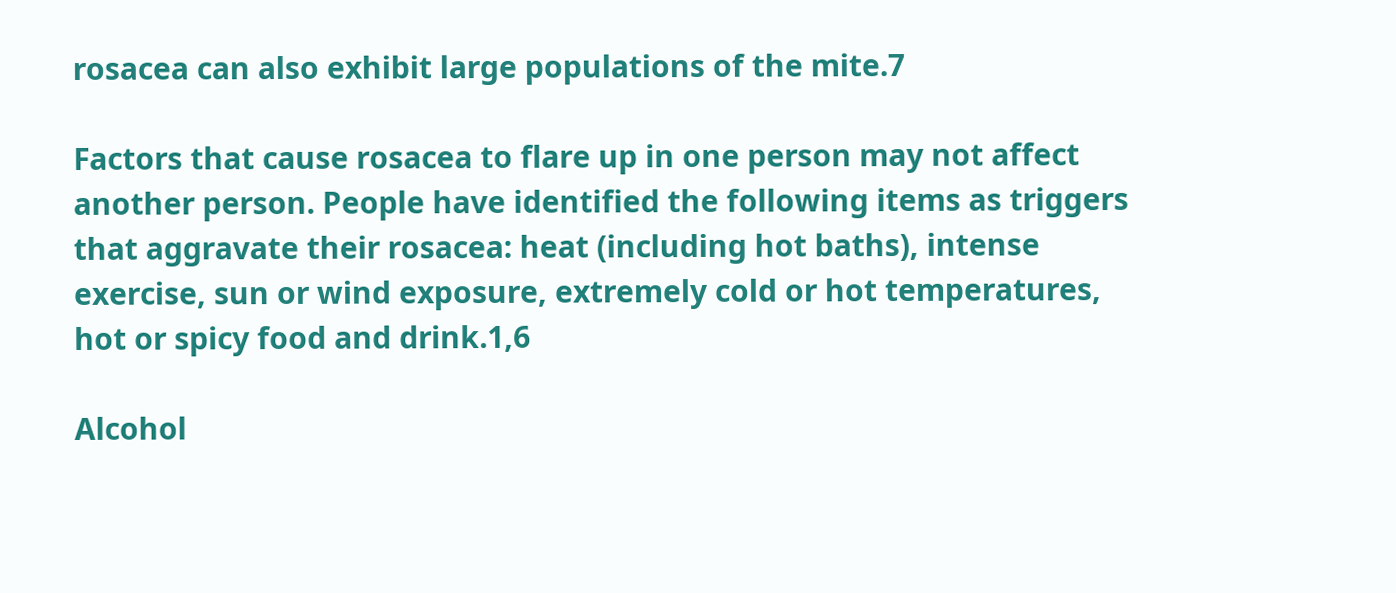rosacea can also exhibit large populations of the mite.7

Factors that cause rosacea to flare up in one person may not affect another person. People have identified the following items as triggers that aggravate their rosacea: heat (including hot baths), intense exercise, sun or wind exposure, extremely cold or hot temperatures, hot or spicy food and drink.1,6

Alcohol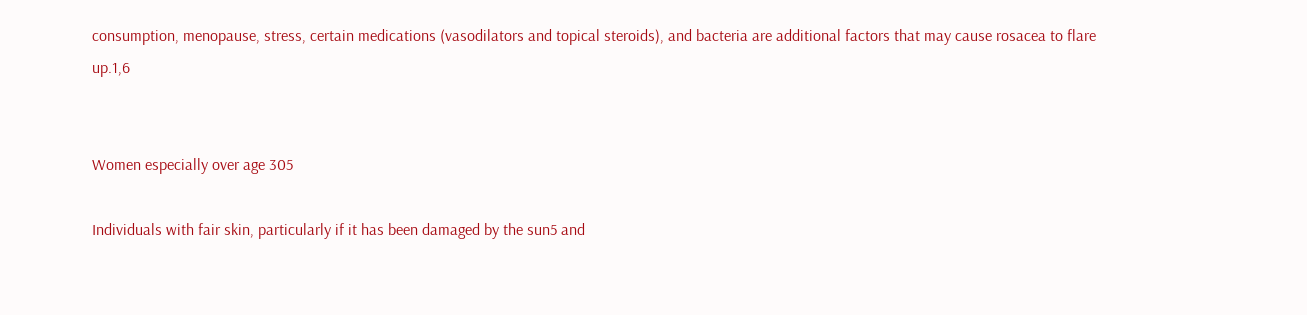consumption, menopause, stress, certain medications (vasodilators and topical steroids), and bacteria are additional factors that may cause rosacea to flare up.1,6


Women especially over age 305

Individuals with fair skin, particularly if it has been damaged by the sun5 and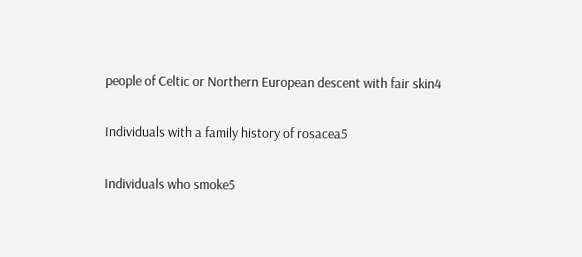people of Celtic or Northern European descent with fair skin4

Individuals with a family history of rosacea5

Individuals who smoke5